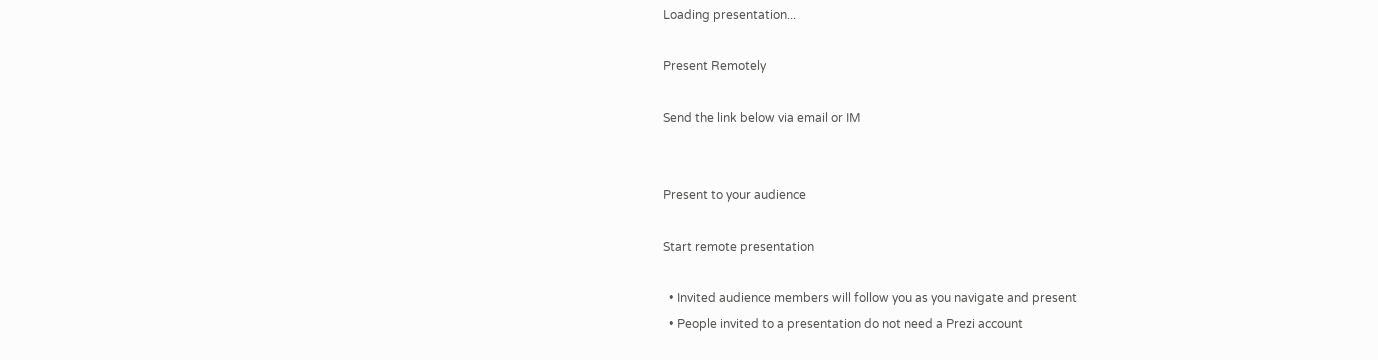Loading presentation...

Present Remotely

Send the link below via email or IM


Present to your audience

Start remote presentation

  • Invited audience members will follow you as you navigate and present
  • People invited to a presentation do not need a Prezi account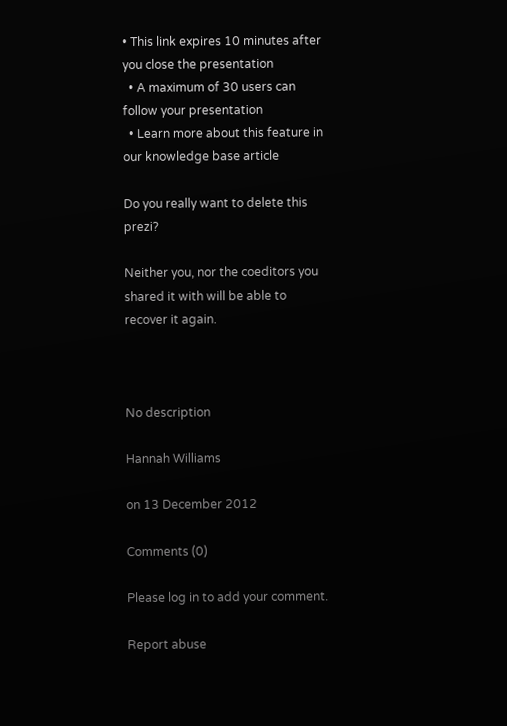• This link expires 10 minutes after you close the presentation
  • A maximum of 30 users can follow your presentation
  • Learn more about this feature in our knowledge base article

Do you really want to delete this prezi?

Neither you, nor the coeditors you shared it with will be able to recover it again.



No description

Hannah Williams

on 13 December 2012

Comments (0)

Please log in to add your comment.

Report abuse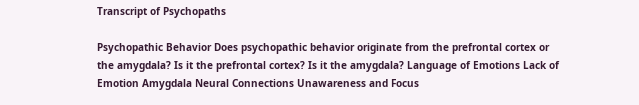Transcript of Psychopaths

Psychopathic Behavior Does psychopathic behavior originate from the prefrontal cortex or the amygdala? Is it the prefrontal cortex? Is it the amygdala? Language of Emotions Lack of Emotion Amygdala Neural Connections Unawareness and Focus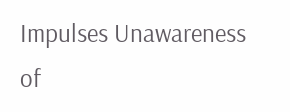Impulses Unawareness of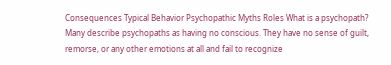Consequences Typical Behavior Psychopathic Myths Roles What is a psychopath? Many describe psychopaths as having no conscious. They have no sense of guilt, remorse, or any other emotions at all and fail to recognize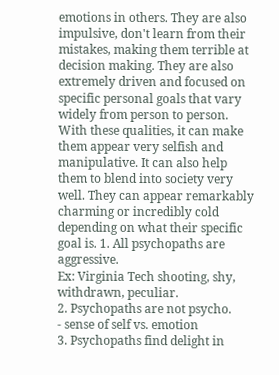emotions in others. They are also impulsive, don't learn from their mistakes, making them terrible at decision making. They are also extremely driven and focused on specific personal goals that vary widely from person to person. With these qualities, it can make them appear very selfish and manipulative. It can also help them to blend into society very well. They can appear remarkably charming or incredibly cold depending on what their specific goal is. 1. All psychopaths are aggressive.
Ex: Virginia Tech shooting, shy, withdrawn, peculiar.
2. Psychopaths are not psycho.
- sense of self vs. emotion
3. Psychopaths find delight in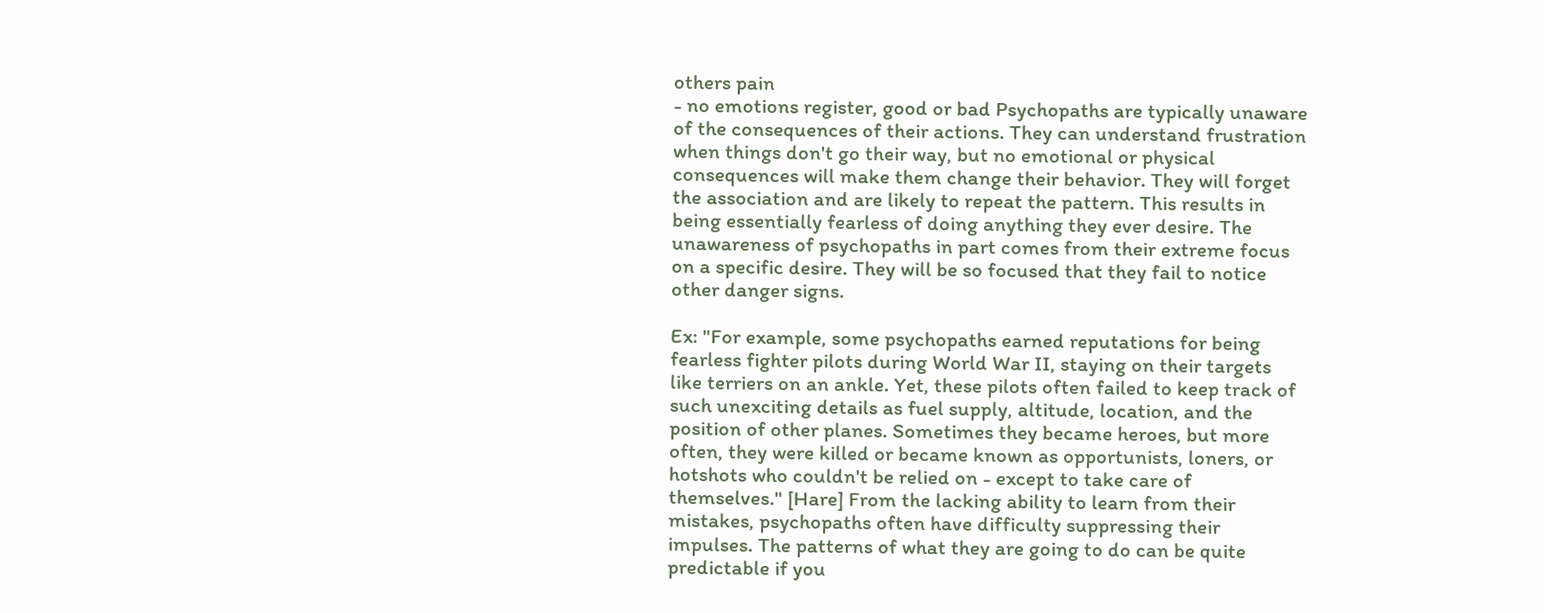others pain
- no emotions register, good or bad Psychopaths are typically unaware of the consequences of their actions. They can understand frustration when things don't go their way, but no emotional or physical consequences will make them change their behavior. They will forget the association and are likely to repeat the pattern. This results in being essentially fearless of doing anything they ever desire. The unawareness of psychopaths in part comes from their extreme focus on a specific desire. They will be so focused that they fail to notice other danger signs.

Ex: "For example, some psychopaths earned reputations for being fearless fighter pilots during World War II, staying on their targets like terriers on an ankle. Yet, these pilots often failed to keep track of such unexciting details as fuel supply, altitude, location, and the position of other planes. Sometimes they became heroes, but more often, they were killed or became known as opportunists, loners, or hotshots who couldn't be relied on - except to take care of themselves." [Hare] From the lacking ability to learn from their mistakes, psychopaths often have difficulty suppressing their impulses. The patterns of what they are going to do can be quite predictable if you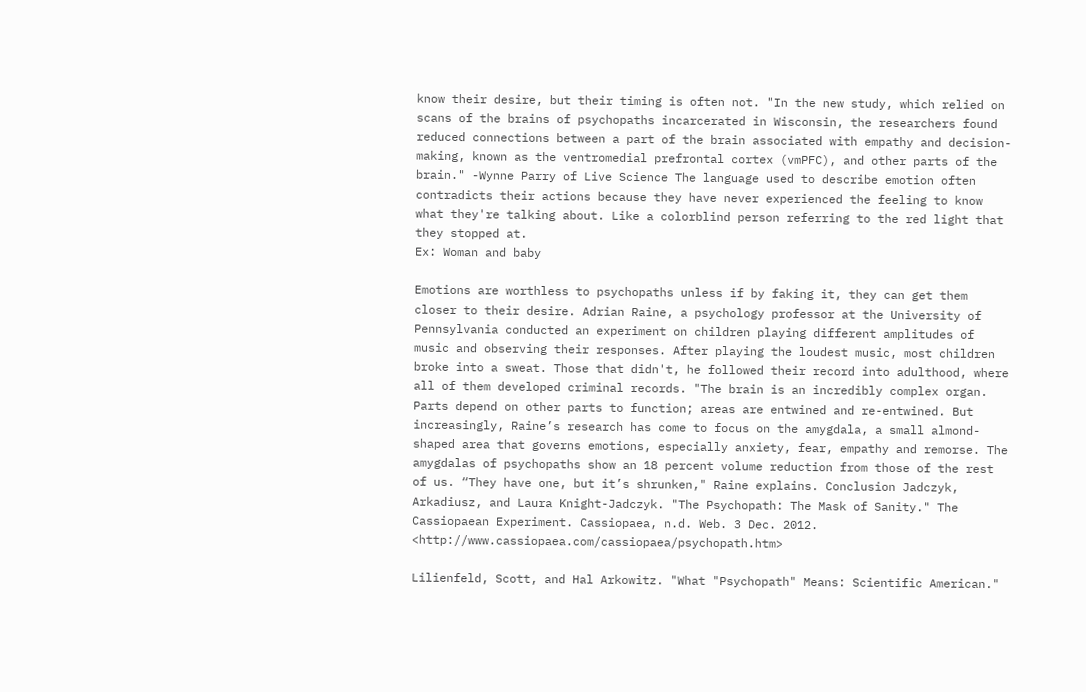know their desire, but their timing is often not. "In the new study, which relied on scans of the brains of psychopaths incarcerated in Wisconsin, the researchers found reduced connections between a part of the brain associated with empathy and decision-making, known as the ventromedial prefrontal cortex (vmPFC), and other parts of the brain." -Wynne Parry of Live Science The language used to describe emotion often contradicts their actions because they have never experienced the feeling to know what they're talking about. Like a colorblind person referring to the red light that they stopped at.
Ex: Woman and baby

Emotions are worthless to psychopaths unless if by faking it, they can get them closer to their desire. Adrian Raine, a psychology professor at the University of Pennsylvania conducted an experiment on children playing different amplitudes of music and observing their responses. After playing the loudest music, most children broke into a sweat. Those that didn't, he followed their record into adulthood, where all of them developed criminal records. "The brain is an incredibly complex organ. Parts depend on other parts to function; areas are entwined and re-entwined. But increasingly, Raine’s research has come to focus on the amygdala, a small almond-shaped area that governs emotions, especially anxiety, fear, empathy and remorse. The amygdalas of psychopaths show an 18 percent volume reduction from those of the rest of us. “They have one, but it’s shrunken," Raine explains. Conclusion Jadczyk, Arkadiusz, and Laura Knight-Jadczyk. "The Psychopath: The Mask of Sanity." The Cassiopaean Experiment. Cassiopaea, n.d. Web. 3 Dec. 2012. <http://www.cassiopaea.com/cassiopaea/psychopath.htm>

Lilienfeld, Scott, and Hal Arkowitz. "What "Psychopath" Means: Scientific American."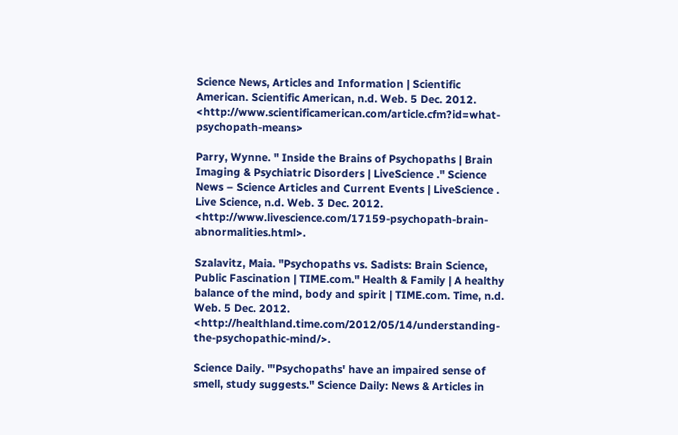Science News, Articles and Information | Scientific American. Scientific American, n.d. Web. 5 Dec. 2012. <http://www.scientificamerican.com/article.cfm?id=what-psychopath-means>

Parry, Wynne. " Inside the Brains of Psychopaths | Brain Imaging & Psychiatric Disorders | LiveScience ." Science News – Science Articles and Current Events | LiveScience . Live Science, n.d. Web. 3 Dec. 2012. <http://www.livescience.com/17159-psychopath-brain-abnormalities.html>.

Szalavitz, Maia. "Psychopaths vs. Sadists: Brain Science, Public Fascination | TIME.com." Health & Family | A healthy balance of the mind, body and spirit | TIME.com. Time, n.d. Web. 5 Dec. 2012. <http://healthland.time.com/2012/05/14/understanding-the-psychopathic-mind/>.

Science Daily. "'Psychopaths' have an impaired sense of smell, study suggests." Science Daily: News & Articles in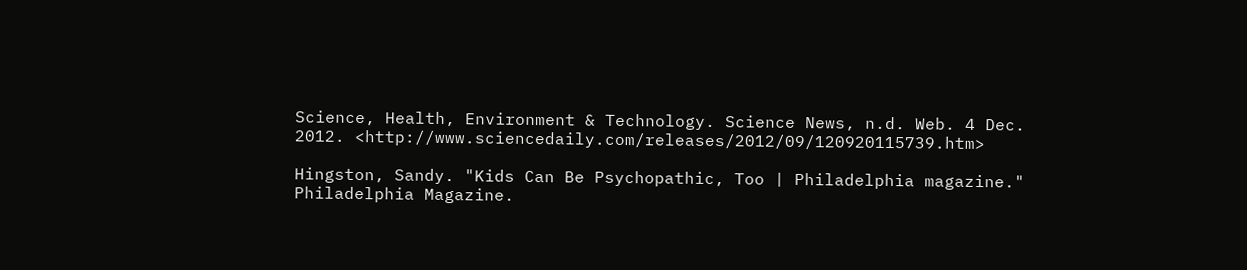Science, Health, Environment & Technology. Science News, n.d. Web. 4 Dec. 2012. <http://www.sciencedaily.com/releases/2012/09/120920115739.htm>

Hingston, Sandy. "Kids Can Be Psychopathic, Too | Philadelphia magazine." Philadelphia Magazine.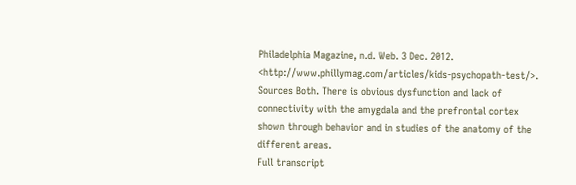Philadelphia Magazine, n.d. Web. 3 Dec. 2012. <http://www.phillymag.com/articles/kids-psychopath-test/>.
Sources Both. There is obvious dysfunction and lack of connectivity with the amygdala and the prefrontal cortex shown through behavior and in studies of the anatomy of the different areas.
Full transcript